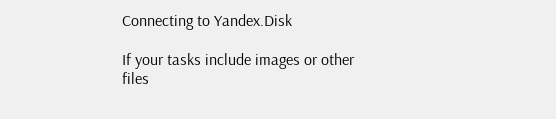Connecting to Yandex.Disk

If your tasks include images or other files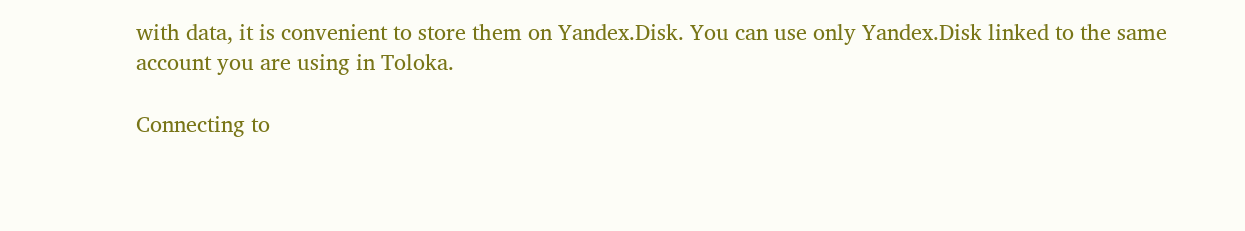with data, it is convenient to store them on Yandex.Disk. You can use only Yandex.Disk linked to the same account you are using in Toloka.

Connecting to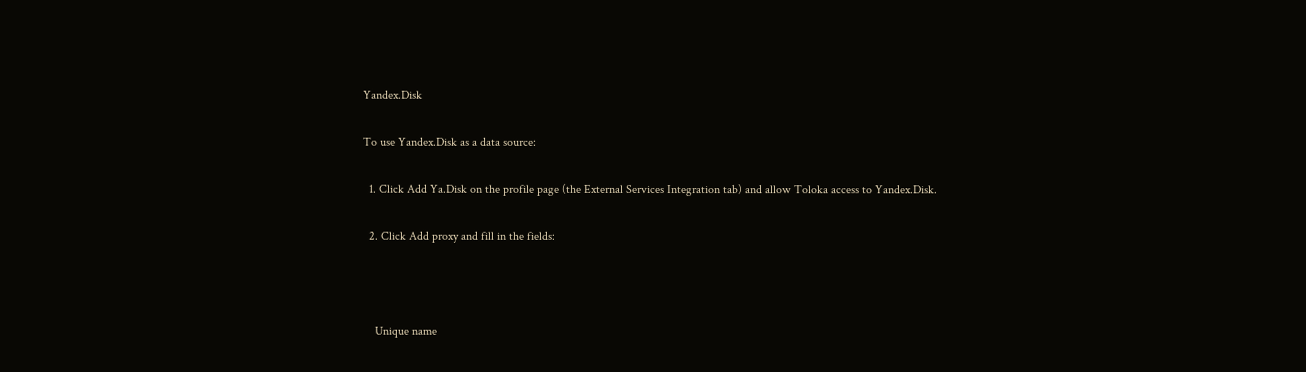Yandex.Disk

To use Yandex.Disk as a data source:

  1. Click Add Ya.Disk on the profile page (the External Services Integration tab) and allow Toloka access to Yandex.Disk.

  2. Click Add proxy and fill in the fields:



    Unique name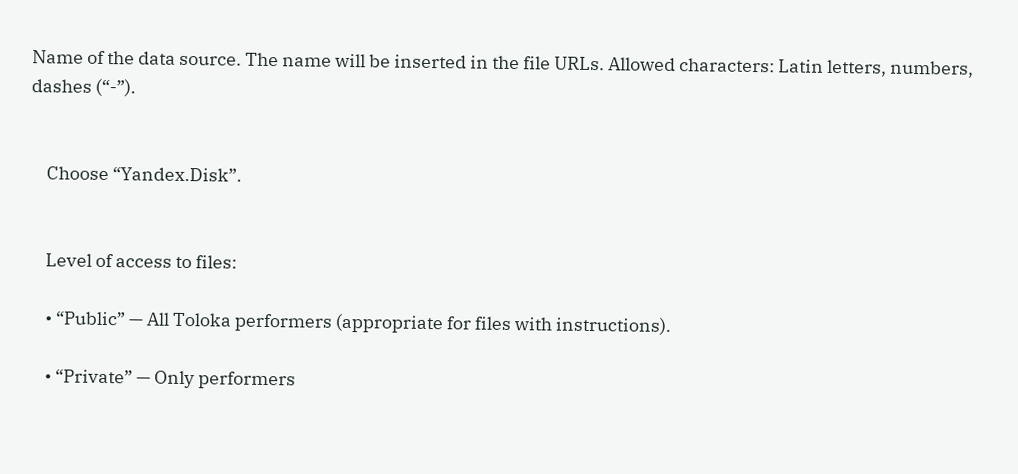Name of the data source. The name will be inserted in the file URLs. Allowed characters: Latin letters, numbers, dashes (“-”).


    Choose “Yandex.Disk”.


    Level of access to files:

    • “Public” — All Toloka performers (appropriate for files with instructions).

    • “Private” — Only performers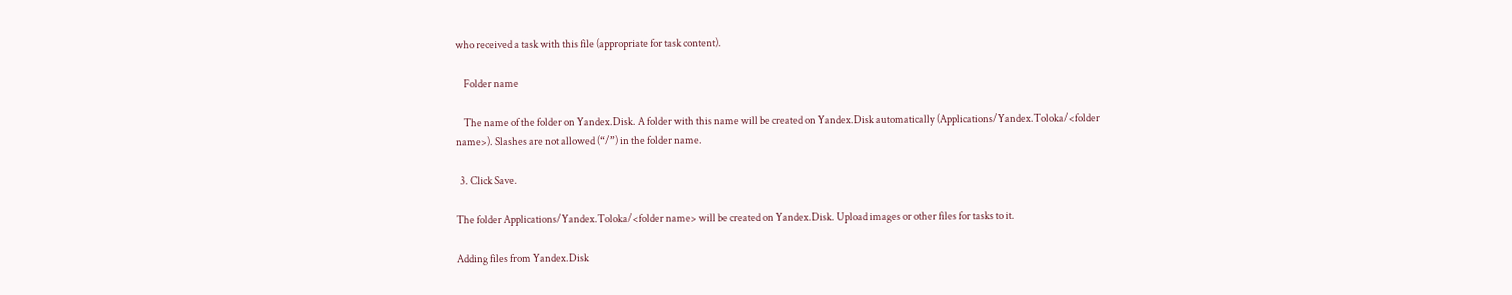who received a task with this file (appropriate for task content).

    Folder name

    The name of the folder on Yandex.Disk. A folder with this name will be created on Yandex.Disk automatically (Applications/Yandex.Toloka/<folder name>). Slashes are not allowed (“/”) in the folder name.

  3. Click Save.

The folder Applications/Yandex.Toloka/<folder name> will be created on Yandex.Disk. Upload images or other files for tasks to it.

Adding files from Yandex.Disk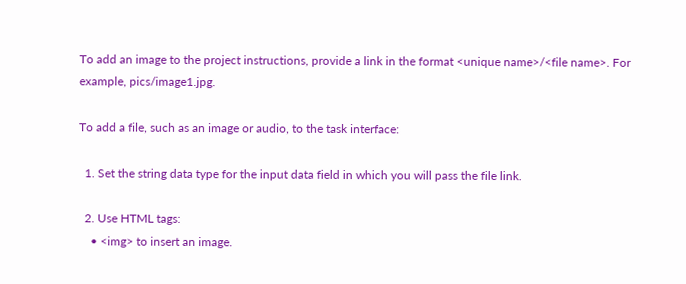To add an image to the project instructions, provide a link in the format <unique name>/<file name>. For example, pics/image1.jpg.

To add a file, such as an image or audio, to the task interface:

  1. Set the string data type for the input data field in which you will pass the file link.

  2. Use HTML tags:
    • <img> to insert an image.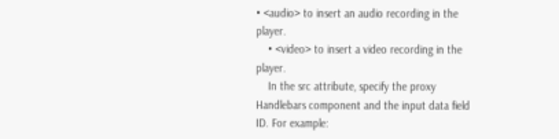• <audio> to insert an audio recording in the player.
    • <video> to insert a video recording in the player.
    In the src attribute, specify the proxy Handlebars component and the input data field ID. For example: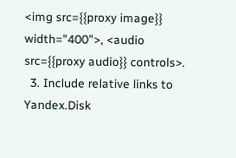<img src={{proxy image}} width="400">, <audio src={{proxy audio}} controls>.
  3. Include relative links to Yandex.Disk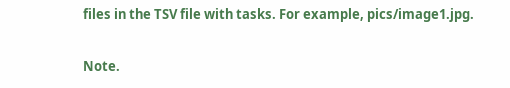files in the TSV file with tasks. For example, pics/image1.jpg.

Note.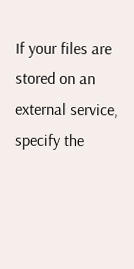If your files are stored on an external service, specify the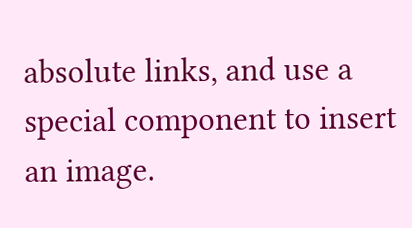absolute links, and use a special component to insert an image.